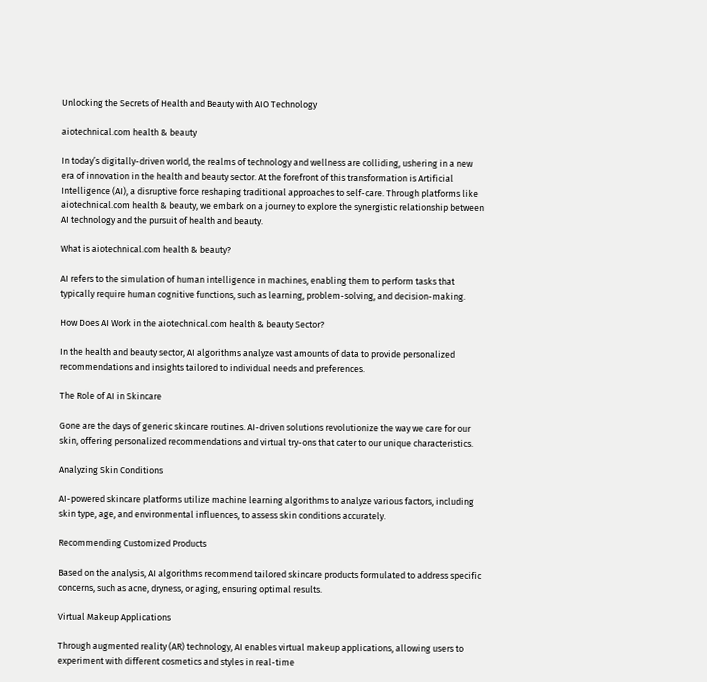Unlocking the Secrets of Health and Beauty with AIO Technology

aiotechnical.com health & beauty

In today’s digitally-driven world, the realms of technology and wellness are colliding, ushering in a new era of innovation in the health and beauty sector. At the forefront of this transformation is Artificial Intelligence (AI), a disruptive force reshaping traditional approaches to self-care. Through platforms like aiotechnical.com health & beauty, we embark on a journey to explore the synergistic relationship between AI technology and the pursuit of health and beauty.

What is aiotechnical.com health & beauty?

AI refers to the simulation of human intelligence in machines, enabling them to perform tasks that typically require human cognitive functions, such as learning, problem-solving, and decision-making.

How Does AI Work in the aiotechnical.com health & beauty Sector?

In the health and beauty sector, AI algorithms analyze vast amounts of data to provide personalized recommendations and insights tailored to individual needs and preferences.

The Role of AI in Skincare

Gone are the days of generic skincare routines. AI-driven solutions revolutionize the way we care for our skin, offering personalized recommendations and virtual try-ons that cater to our unique characteristics.

Analyzing Skin Conditions

AI-powered skincare platforms utilize machine learning algorithms to analyze various factors, including skin type, age, and environmental influences, to assess skin conditions accurately.

Recommending Customized Products

Based on the analysis, AI algorithms recommend tailored skincare products formulated to address specific concerns, such as acne, dryness, or aging, ensuring optimal results.

Virtual Makeup Applications

Through augmented reality (AR) technology, AI enables virtual makeup applications, allowing users to experiment with different cosmetics and styles in real-time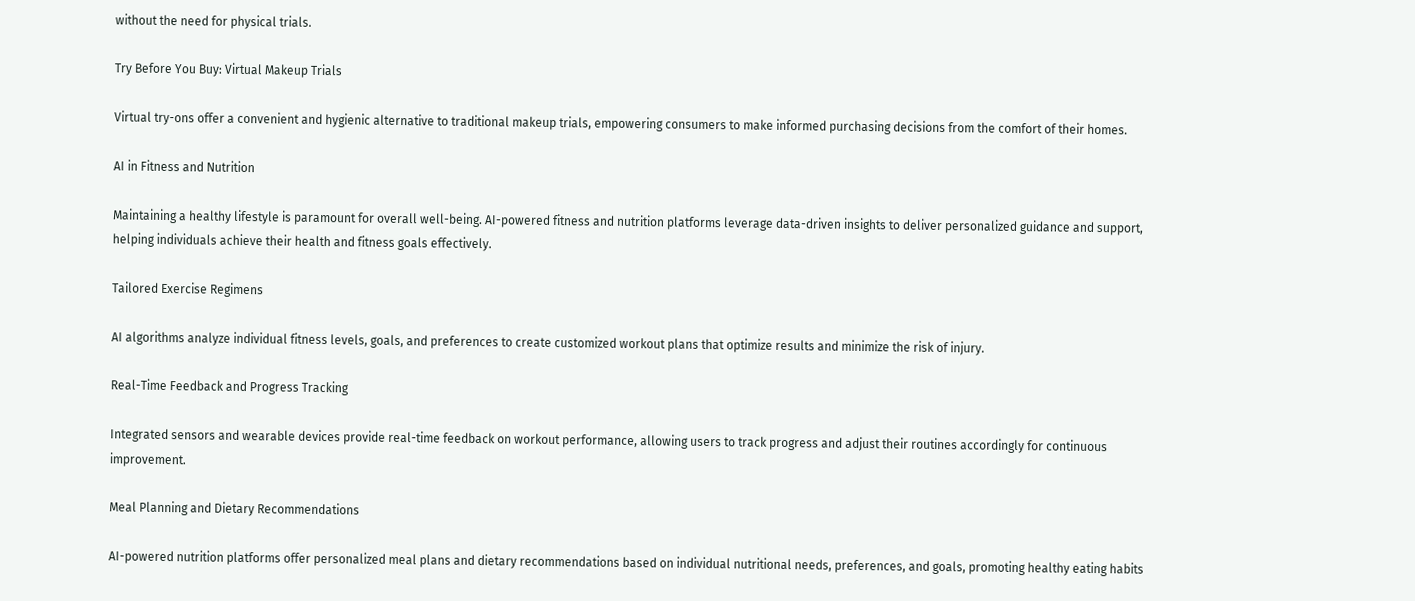without the need for physical trials.

Try Before You Buy: Virtual Makeup Trials

Virtual try-ons offer a convenient and hygienic alternative to traditional makeup trials, empowering consumers to make informed purchasing decisions from the comfort of their homes.

AI in Fitness and Nutrition

Maintaining a healthy lifestyle is paramount for overall well-being. AI-powered fitness and nutrition platforms leverage data-driven insights to deliver personalized guidance and support, helping individuals achieve their health and fitness goals effectively.

Tailored Exercise Regimens

AI algorithms analyze individual fitness levels, goals, and preferences to create customized workout plans that optimize results and minimize the risk of injury.

Real-Time Feedback and Progress Tracking

Integrated sensors and wearable devices provide real-time feedback on workout performance, allowing users to track progress and adjust their routines accordingly for continuous improvement.

Meal Planning and Dietary Recommendations

AI-powered nutrition platforms offer personalized meal plans and dietary recommendations based on individual nutritional needs, preferences, and goals, promoting healthy eating habits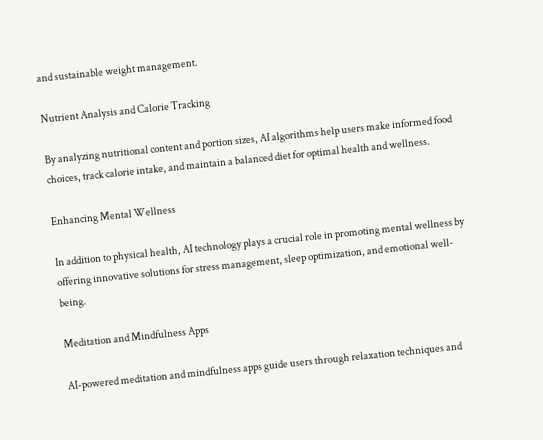and sustainable weight management.

Nutrient Analysis and Calorie Tracking

By analyzing nutritional content and portion sizes, AI algorithms help users make informed food choices, track calorie intake, and maintain a balanced diet for optimal health and wellness.

Enhancing Mental Wellness

In addition to physical health, AI technology plays a crucial role in promoting mental wellness by offering innovative solutions for stress management, sleep optimization, and emotional well-being.

Meditation and Mindfulness Apps

AI-powered meditation and mindfulness apps guide users through relaxation techniques and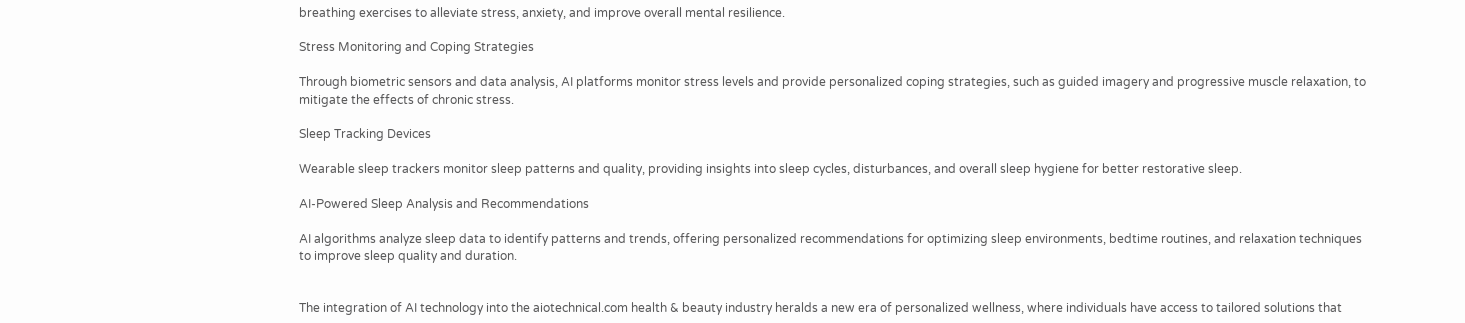breathing exercises to alleviate stress, anxiety, and improve overall mental resilience.

Stress Monitoring and Coping Strategies

Through biometric sensors and data analysis, AI platforms monitor stress levels and provide personalized coping strategies, such as guided imagery and progressive muscle relaxation, to mitigate the effects of chronic stress.

Sleep Tracking Devices

Wearable sleep trackers monitor sleep patterns and quality, providing insights into sleep cycles, disturbances, and overall sleep hygiene for better restorative sleep.

AI-Powered Sleep Analysis and Recommendations

AI algorithms analyze sleep data to identify patterns and trends, offering personalized recommendations for optimizing sleep environments, bedtime routines, and relaxation techniques to improve sleep quality and duration.


The integration of AI technology into the aiotechnical.com health & beauty industry heralds a new era of personalized wellness, where individuals have access to tailored solutions that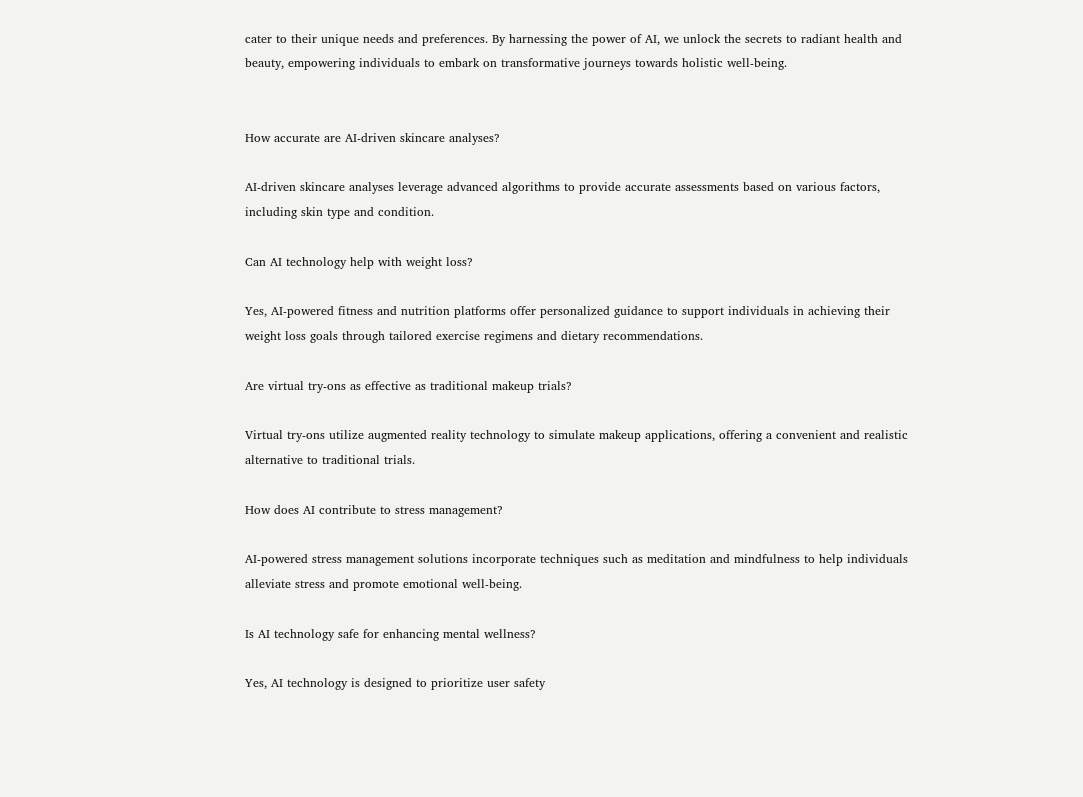cater to their unique needs and preferences. By harnessing the power of AI, we unlock the secrets to radiant health and beauty, empowering individuals to embark on transformative journeys towards holistic well-being.


How accurate are AI-driven skincare analyses?

AI-driven skincare analyses leverage advanced algorithms to provide accurate assessments based on various factors, including skin type and condition.

Can AI technology help with weight loss?

Yes, AI-powered fitness and nutrition platforms offer personalized guidance to support individuals in achieving their weight loss goals through tailored exercise regimens and dietary recommendations.

Are virtual try-ons as effective as traditional makeup trials?

Virtual try-ons utilize augmented reality technology to simulate makeup applications, offering a convenient and realistic alternative to traditional trials.

How does AI contribute to stress management?

AI-powered stress management solutions incorporate techniques such as meditation and mindfulness to help individuals alleviate stress and promote emotional well-being.

Is AI technology safe for enhancing mental wellness?

Yes, AI technology is designed to prioritize user safety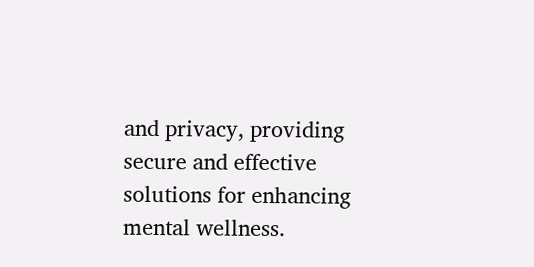and privacy, providing secure and effective solutions for enhancing mental wellness.